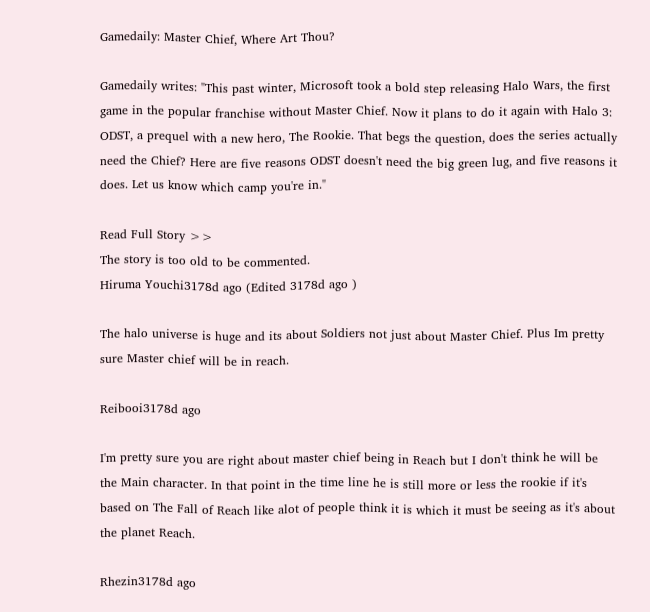Gamedaily: Master Chief, Where Art Thou?

Gamedaily writes: "This past winter, Microsoft took a bold step releasing Halo Wars, the first game in the popular franchise without Master Chief. Now it plans to do it again with Halo 3: ODST, a prequel with a new hero, The Rookie. That begs the question, does the series actually need the Chief? Here are five reasons ODST doesn't need the big green lug, and five reasons it does. Let us know which camp you're in."

Read Full Story >>
The story is too old to be commented.
Hiruma Youchi3178d ago (Edited 3178d ago )

The halo universe is huge and its about Soldiers not just about Master Chief. Plus Im pretty sure Master chief will be in reach.

Reibooi3178d ago

I'm pretty sure you are right about master chief being in Reach but I don't think he will be the Main character. In that point in the time line he is still more or less the rookie if it's based on The Fall of Reach like alot of people think it is which it must be seeing as it's about the planet Reach.

Rhezin3178d ago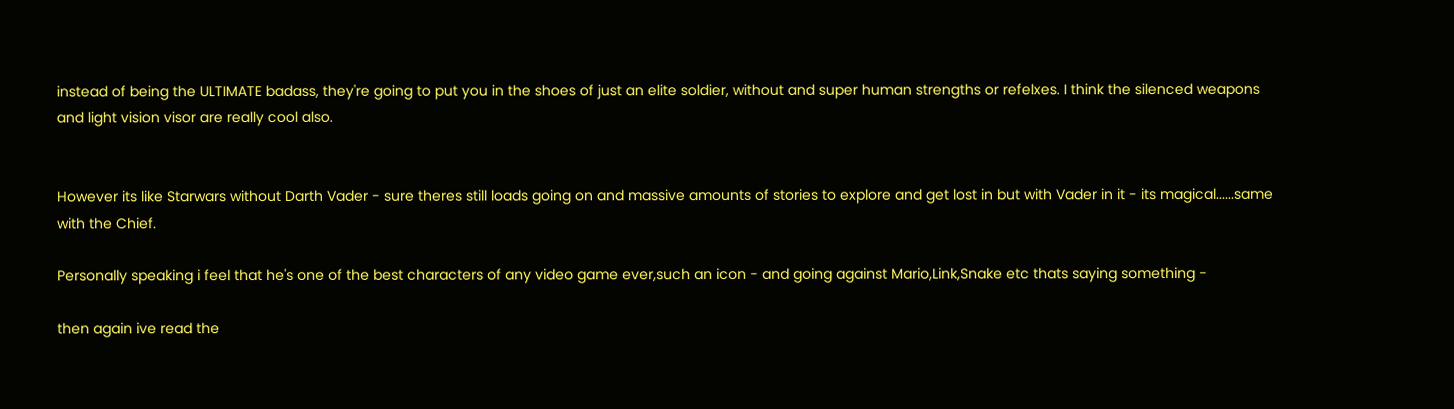instead of being the ULTIMATE badass, they're going to put you in the shoes of just an elite soldier, without and super human strengths or refelxes. I think the silenced weapons and light vision visor are really cool also.


However its like Starwars without Darth Vader - sure theres still loads going on and massive amounts of stories to explore and get lost in but with Vader in it - its magical......same with the Chief.

Personally speaking i feel that he's one of the best characters of any video game ever,such an icon - and going against Mario,Link,Snake etc thats saying something -

then again ive read the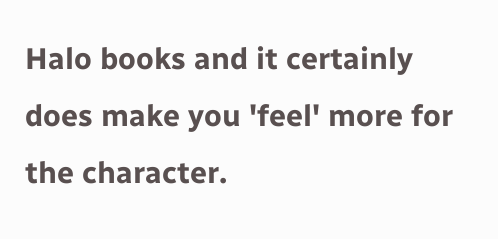Halo books and it certainly does make you 'feel' more for the character.